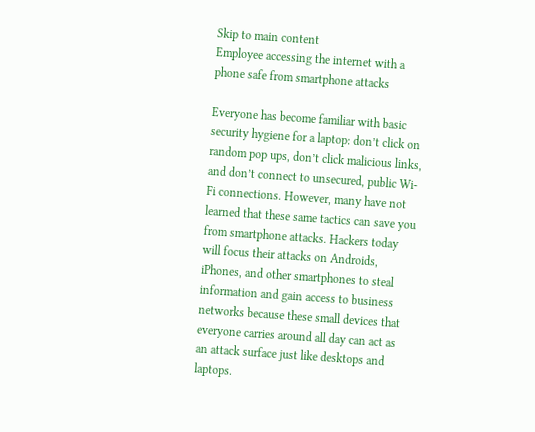Skip to main content
Employee accessing the internet with a phone safe from smartphone attacks

Everyone has become familiar with basic security hygiene for a laptop: don’t click on random pop ups, don’t click malicious links, and don’t connect to unsecured, public Wi-Fi connections. However, many have not learned that these same tactics can save you from smartphone attacks. Hackers today will focus their attacks on Androids, iPhones, and other smartphones to steal information and gain access to business networks because these small devices that everyone carries around all day can act as an attack surface just like desktops and laptops.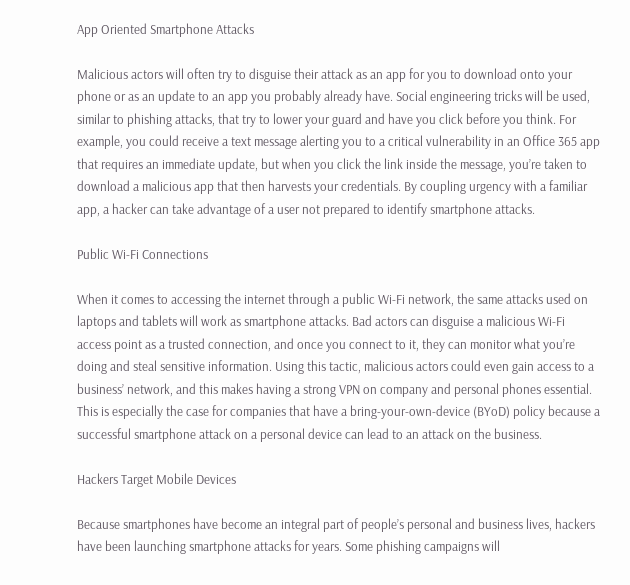App Oriented Smartphone Attacks

Malicious actors will often try to disguise their attack as an app for you to download onto your phone or as an update to an app you probably already have. Social engineering tricks will be used, similar to phishing attacks, that try to lower your guard and have you click before you think. For example, you could receive a text message alerting you to a critical vulnerability in an Office 365 app that requires an immediate update, but when you click the link inside the message, you’re taken to download a malicious app that then harvests your credentials. By coupling urgency with a familiar app, a hacker can take advantage of a user not prepared to identify smartphone attacks.

Public Wi-Fi Connections

When it comes to accessing the internet through a public Wi-Fi network, the same attacks used on laptops and tablets will work as smartphone attacks. Bad actors can disguise a malicious Wi-Fi access point as a trusted connection, and once you connect to it, they can monitor what you’re doing and steal sensitive information. Using this tactic, malicious actors could even gain access to a business’ network, and this makes having a strong VPN on company and personal phones essential. This is especially the case for companies that have a bring-your-own-device (BYoD) policy because a successful smartphone attack on a personal device can lead to an attack on the business.

Hackers Target Mobile Devices

Because smartphones have become an integral part of people’s personal and business lives, hackers have been launching smartphone attacks for years. Some phishing campaigns will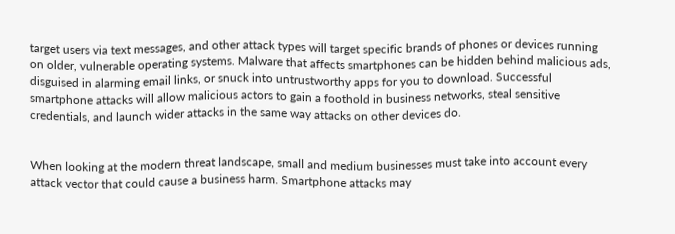target users via text messages, and other attack types will target specific brands of phones or devices running on older, vulnerable operating systems. Malware that affects smartphones can be hidden behind malicious ads, disguised in alarming email links, or snuck into untrustworthy apps for you to download. Successful smartphone attacks will allow malicious actors to gain a foothold in business networks, steal sensitive credentials, and launch wider attacks in the same way attacks on other devices do.


When looking at the modern threat landscape, small and medium businesses must take into account every attack vector that could cause a business harm. Smartphone attacks may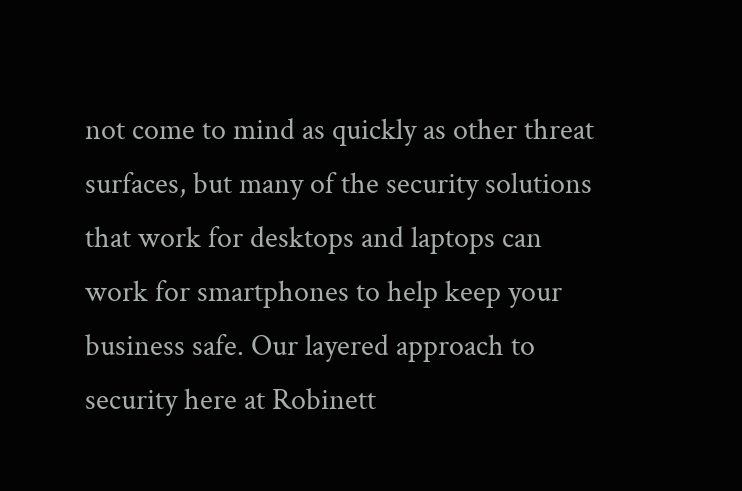not come to mind as quickly as other threat surfaces, but many of the security solutions that work for desktops and laptops can work for smartphones to help keep your business safe. Our layered approach to security here at Robinett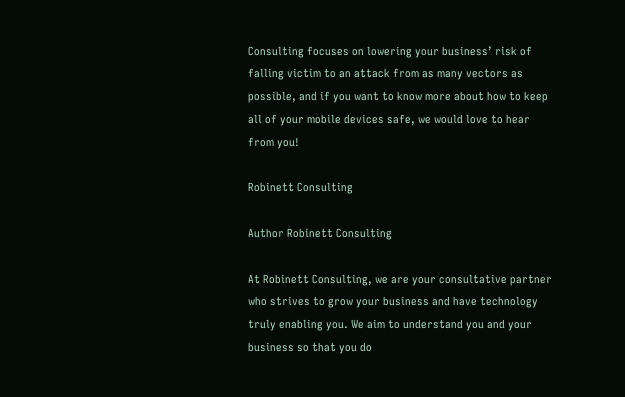Consulting focuses on lowering your business’ risk of falling victim to an attack from as many vectors as possible, and if you want to know more about how to keep all of your mobile devices safe, we would love to hear from you!

Robinett Consulting

Author Robinett Consulting

At Robinett Consulting, we are your consultative partner who strives to grow your business and have technology truly enabling you. We aim to understand you and your business so that you do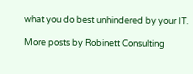what you do best unhindered by your IT.

More posts by Robinett Consulting